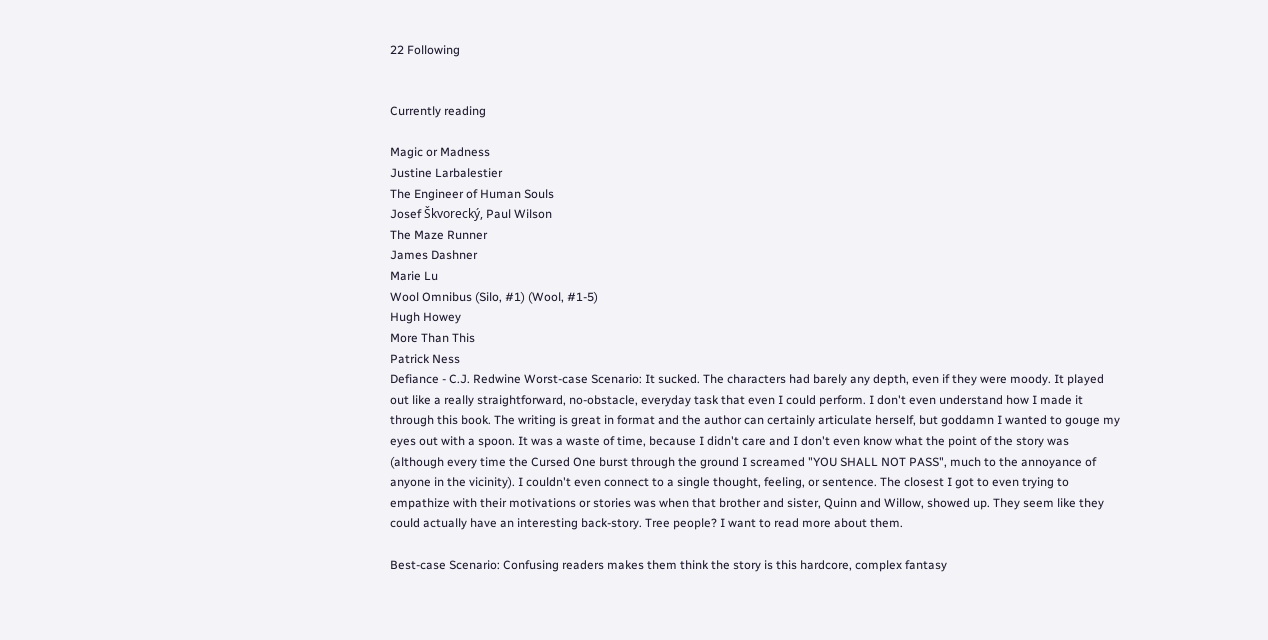22 Following


Currently reading

Magic or Madness
Justine Larbalestier
The Engineer of Human Souls
Josef Škvorecký, Paul Wilson
The Maze Runner
James Dashner
Marie Lu
Wool Omnibus (Silo, #1) (Wool, #1-5)
Hugh Howey
More Than This
Patrick Ness
Defiance - C.J. Redwine Worst-case Scenario: It sucked. The characters had barely any depth, even if they were moody. It played out like a really straightforward, no-obstacle, everyday task that even I could perform. I don't even understand how I made it through this book. The writing is great in format and the author can certainly articulate herself, but goddamn I wanted to gouge my eyes out with a spoon. It was a waste of time, because I didn't care and I don't even know what the point of the story was (although every time the Cursed One burst through the ground I screamed "YOU SHALL NOT PASS", much to the annoyance of anyone in the vicinity). I couldn't even connect to a single thought, feeling, or sentence. The closest I got to even trying to empathize with their motivations or stories was when that brother and sister, Quinn and Willow, showed up. They seem like they could actually have an interesting back-story. Tree people? I want to read more about them.

Best-case Scenario: Confusing readers makes them think the story is this hardcore, complex fantasy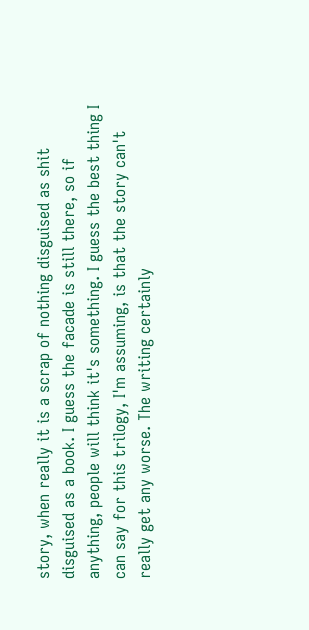story, when really it is a scrap of nothing disguised as shit disguised as a book. I guess the facade is still there, so if anything, people will think it's something. I guess the best thing I can say for this trilogy, I'm assuming, is that the story can't really get any worse. The writing certainly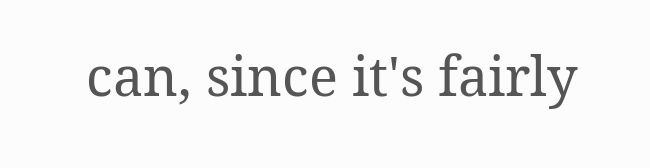can, since it's fairly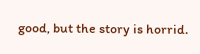good, but the story is horrid.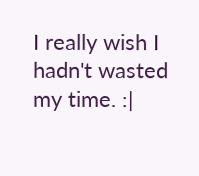I really wish I hadn't wasted my time. :|